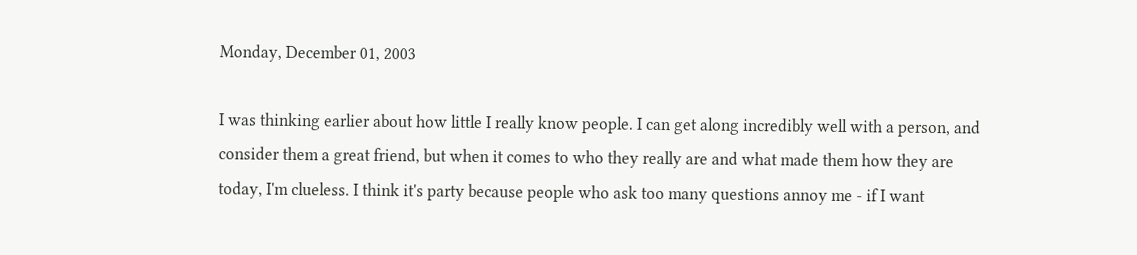Monday, December 01, 2003

I was thinking earlier about how little I really know people. I can get along incredibly well with a person, and consider them a great friend, but when it comes to who they really are and what made them how they are today, I'm clueless. I think it's party because people who ask too many questions annoy me - if I want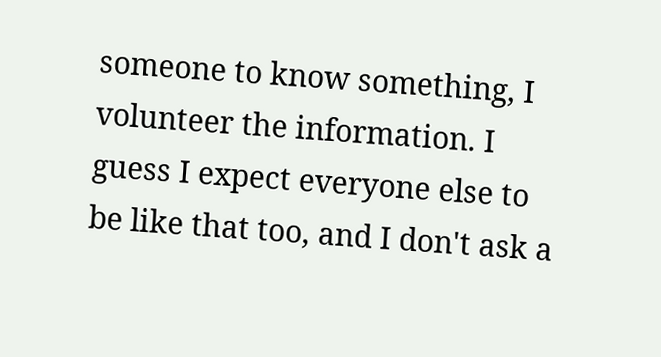someone to know something, I volunteer the information. I guess I expect everyone else to be like that too, and I don't ask a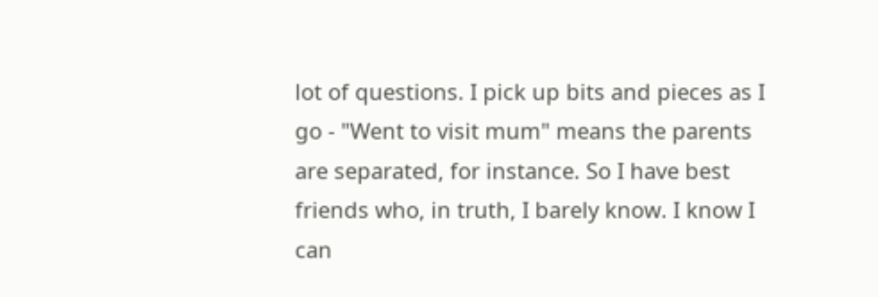lot of questions. I pick up bits and pieces as I go - "Went to visit mum" means the parents are separated, for instance. So I have best friends who, in truth, I barely know. I know I can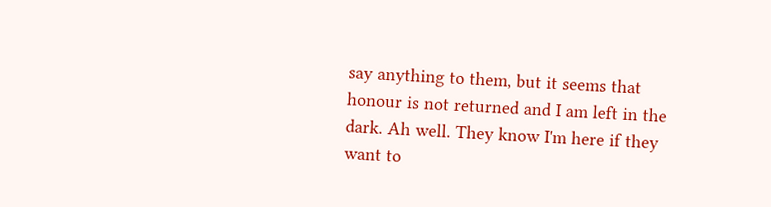say anything to them, but it seems that honour is not returned and I am left in the dark. Ah well. They know I'm here if they want to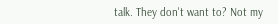talk. They don't want to? Not my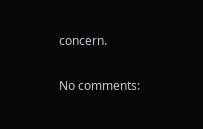concern.

No comments: